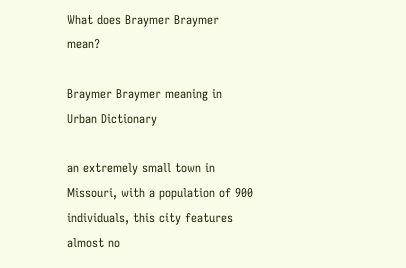What does Braymer Braymer mean?

Braymer Braymer meaning in Urban Dictionary

an extremely small town in Missouri, with a population of 900 individuals, this city features almost no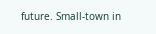future. Small-town in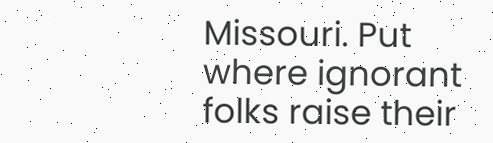Missouri. Put where ignorant folks raise their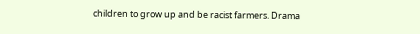children to grow up and be racist farmers. Drama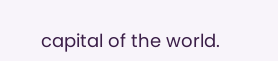capital of the world.